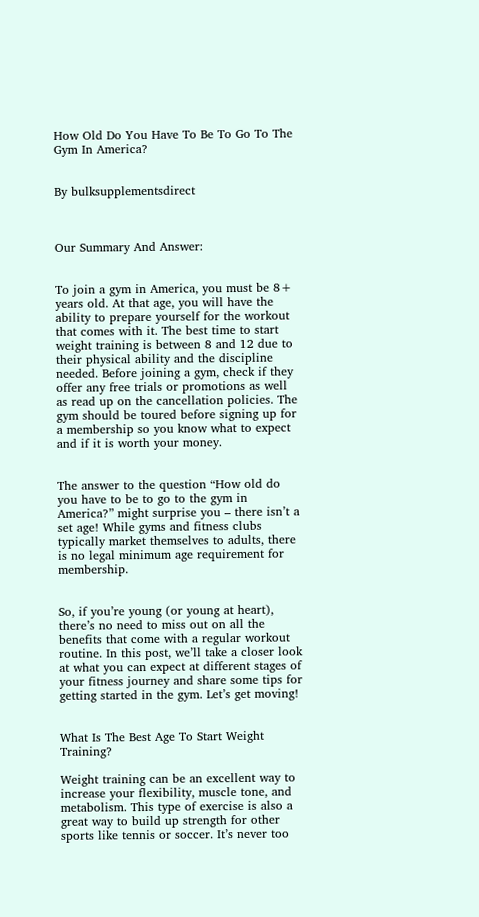How Old Do You Have To Be To Go To The Gym In America?


By bulksupplementsdirect



Our Summary And Answer:


To join a gym in America, you must be 8+ years old. At that age, you will have the ability to prepare yourself for the workout that comes with it. The best time to start weight training is between 8 and 12 due to their physical ability and the discipline needed. Before joining a gym, check if they offer any free trials or promotions as well as read up on the cancellation policies. The gym should be toured before signing up for a membership so you know what to expect and if it is worth your money.


The answer to the question “How old do you have to be to go to the gym in America?” might surprise you – there isn’t a set age! While gyms and fitness clubs typically market themselves to adults, there is no legal minimum age requirement for membership.


So, if you’re young (or young at heart), there’s no need to miss out on all the benefits that come with a regular workout routine. In this post, we’ll take a closer look at what you can expect at different stages of your fitness journey and share some tips for getting started in the gym. Let’s get moving!


What Is The Best Age To Start Weight Training?

Weight training can be an excellent way to increase your flexibility, muscle tone, and metabolism. This type of exercise is also a great way to build up strength for other sports like tennis or soccer. It’s never too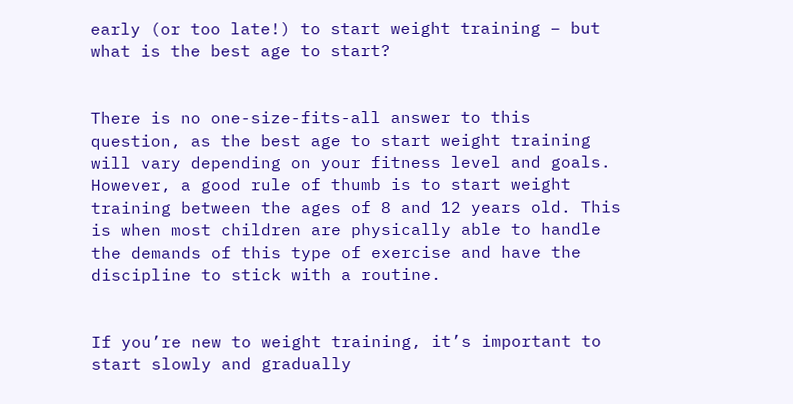early (or too late!) to start weight training – but what is the best age to start?


There is no one-size-fits-all answer to this question, as the best age to start weight training will vary depending on your fitness level and goals. However, a good rule of thumb is to start weight training between the ages of 8 and 12 years old. This is when most children are physically able to handle the demands of this type of exercise and have the discipline to stick with a routine.


If you’re new to weight training, it’s important to start slowly and gradually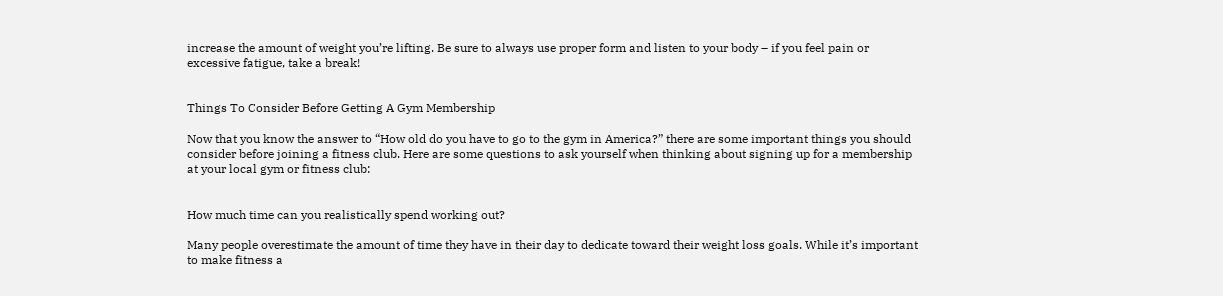increase the amount of weight you’re lifting. Be sure to always use proper form and listen to your body – if you feel pain or excessive fatigue, take a break!


Things To Consider Before Getting A Gym Membership

Now that you know the answer to “How old do you have to go to the gym in America?” there are some important things you should consider before joining a fitness club. Here are some questions to ask yourself when thinking about signing up for a membership at your local gym or fitness club:


How much time can you realistically spend working out?

Many people overestimate the amount of time they have in their day to dedicate toward their weight loss goals. While it’s important to make fitness a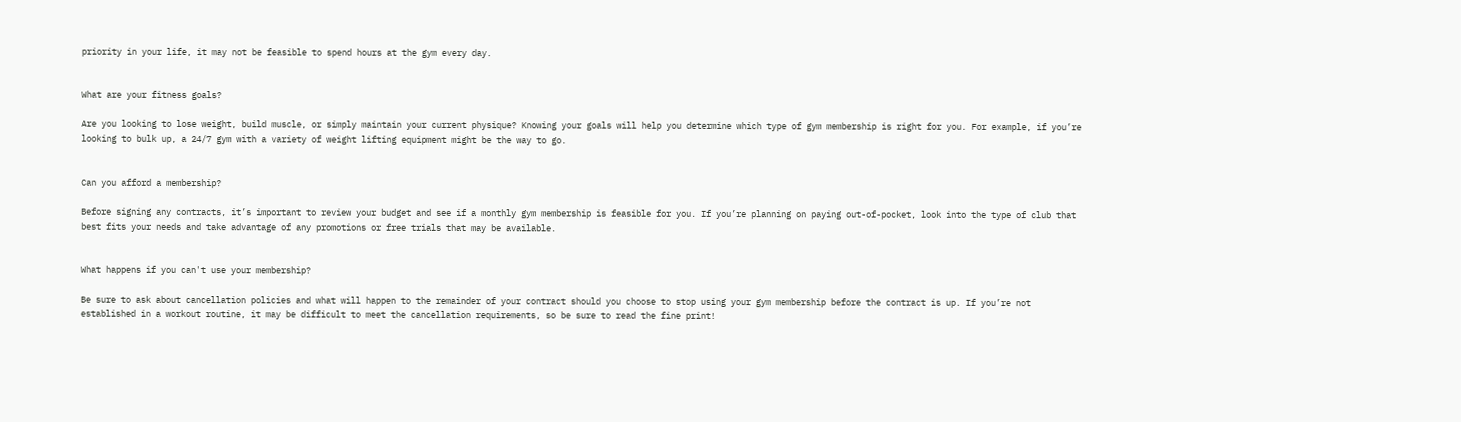priority in your life, it may not be feasible to spend hours at the gym every day.


What are your fitness goals?

Are you looking to lose weight, build muscle, or simply maintain your current physique? Knowing your goals will help you determine which type of gym membership is right for you. For example, if you’re looking to bulk up, a 24/7 gym with a variety of weight lifting equipment might be the way to go.


Can you afford a membership?

Before signing any contracts, it’s important to review your budget and see if a monthly gym membership is feasible for you. If you’re planning on paying out-of-pocket, look into the type of club that best fits your needs and take advantage of any promotions or free trials that may be available.


What happens if you can't use your membership?

Be sure to ask about cancellation policies and what will happen to the remainder of your contract should you choose to stop using your gym membership before the contract is up. If you’re not established in a workout routine, it may be difficult to meet the cancellation requirements, so be sure to read the fine print!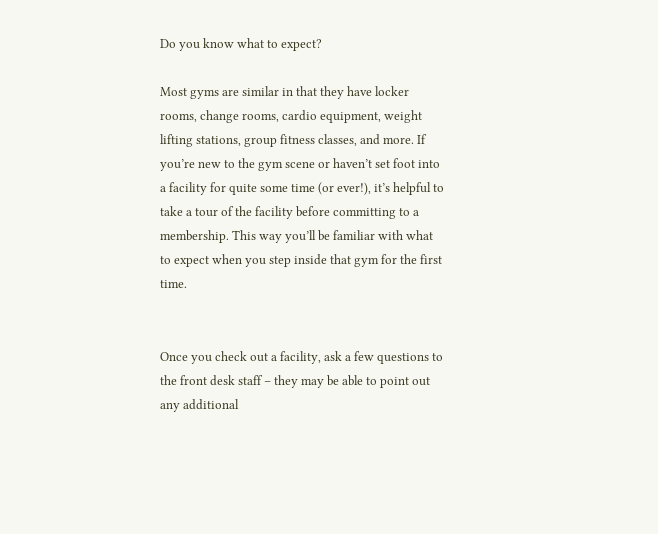Do you know what to expect?

Most gyms are similar in that they have locker rooms, change rooms, cardio equipment, weight lifting stations, group fitness classes, and more. If you’re new to the gym scene or haven’t set foot into a facility for quite some time (or ever!), it’s helpful to take a tour of the facility before committing to a membership. This way you’ll be familiar with what to expect when you step inside that gym for the first time.


Once you check out a facility, ask a few questions to the front desk staff – they may be able to point out any additional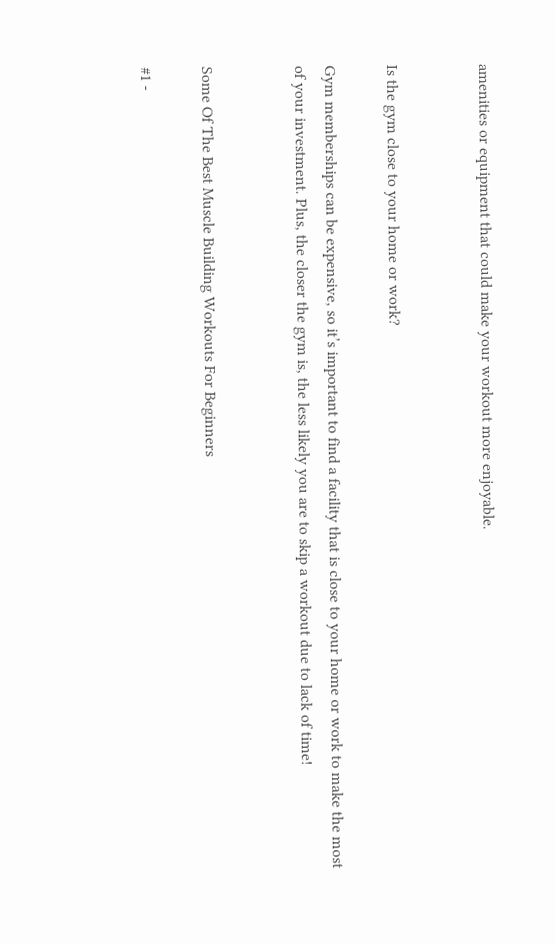amenities or equipment that could make your workout more enjoyable.


Is the gym close to your home or work?

Gym memberships can be expensive, so it’s important to find a facility that is close to your home or work to make the most of your investment. Plus, the closer the gym is, the less likely you are to skip a workout due to lack of time!


Some Of The Best Muscle Building Workouts For Beginners

#1 -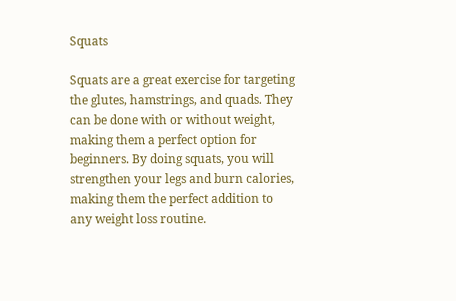Squats

Squats are a great exercise for targeting the glutes, hamstrings, and quads. They can be done with or without weight, making them a perfect option for beginners. By doing squats, you will strengthen your legs and burn calories, making them the perfect addition to any weight loss routine.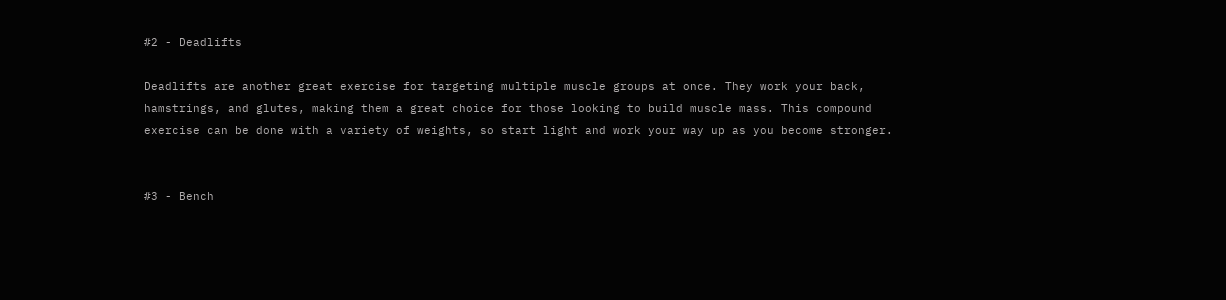#2 - Deadlifts

Deadlifts are another great exercise for targeting multiple muscle groups at once. They work your back, hamstrings, and glutes, making them a great choice for those looking to build muscle mass. This compound exercise can be done with a variety of weights, so start light and work your way up as you become stronger.


#3 - Bench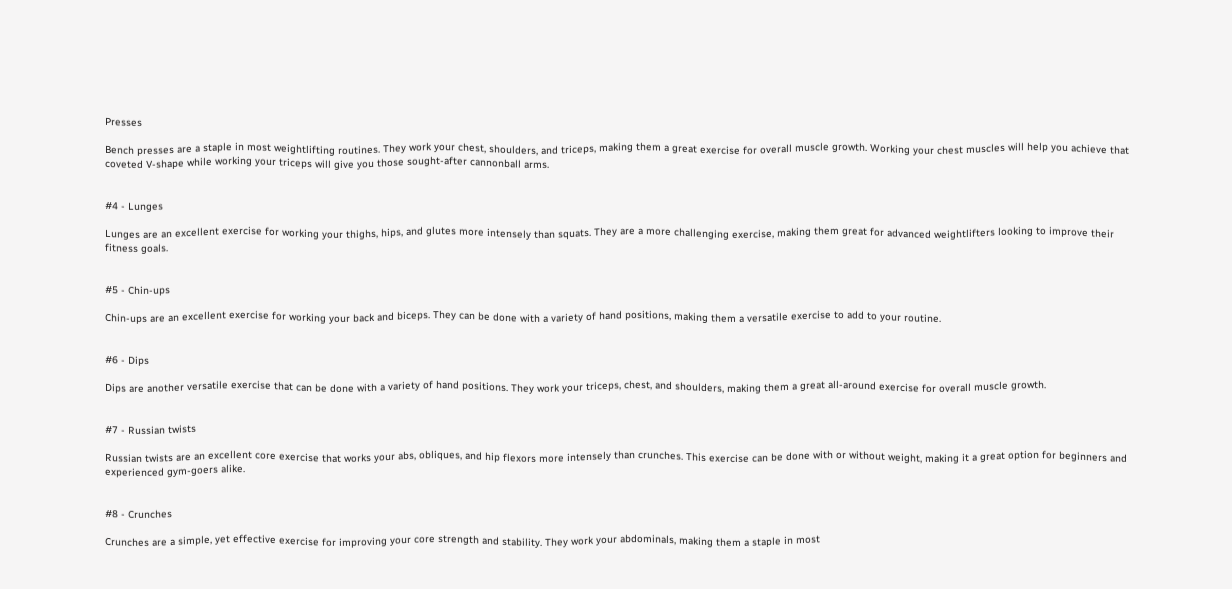Presses

Bench presses are a staple in most weightlifting routines. They work your chest, shoulders, and triceps, making them a great exercise for overall muscle growth. Working your chest muscles will help you achieve that coveted V-shape while working your triceps will give you those sought-after cannonball arms.


#4 - Lunges

Lunges are an excellent exercise for working your thighs, hips, and glutes more intensely than squats. They are a more challenging exercise, making them great for advanced weightlifters looking to improve their fitness goals.


#5 - Chin-ups

Chin-ups are an excellent exercise for working your back and biceps. They can be done with a variety of hand positions, making them a versatile exercise to add to your routine.


#6 - Dips

Dips are another versatile exercise that can be done with a variety of hand positions. They work your triceps, chest, and shoulders, making them a great all-around exercise for overall muscle growth.


#7 - Russian twists

Russian twists are an excellent core exercise that works your abs, obliques, and hip flexors more intensely than crunches. This exercise can be done with or without weight, making it a great option for beginners and experienced gym-goers alike.


#8 - Crunches

Crunches are a simple, yet effective exercise for improving your core strength and stability. They work your abdominals, making them a staple in most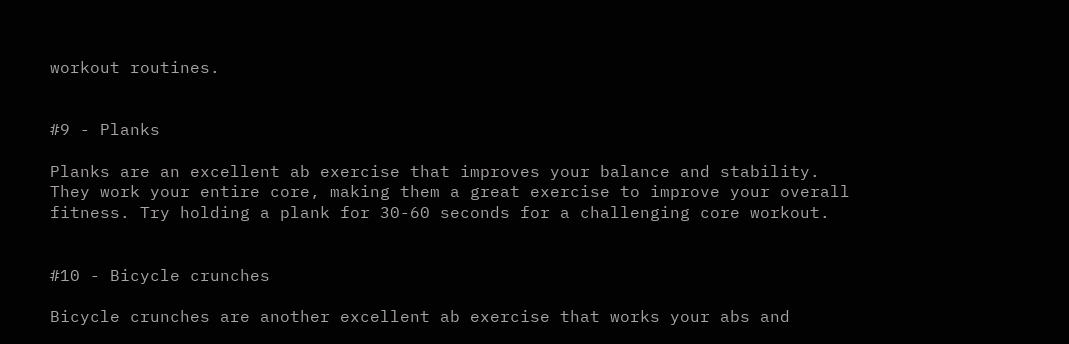workout routines.


#9 - Planks

Planks are an excellent ab exercise that improves your balance and stability. They work your entire core, making them a great exercise to improve your overall fitness. Try holding a plank for 30-60 seconds for a challenging core workout.


#10 - Bicycle crunches

Bicycle crunches are another excellent ab exercise that works your abs and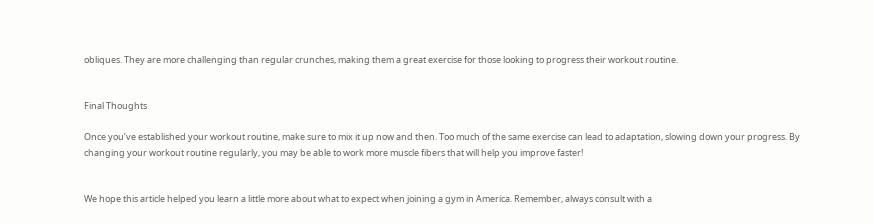obliques. They are more challenging than regular crunches, making them a great exercise for those looking to progress their workout routine.


Final Thoughts

Once you’ve established your workout routine, make sure to mix it up now and then. Too much of the same exercise can lead to adaptation, slowing down your progress. By changing your workout routine regularly, you may be able to work more muscle fibers that will help you improve faster!


We hope this article helped you learn a little more about what to expect when joining a gym in America. Remember, always consult with a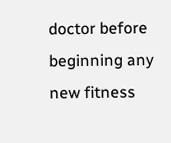doctor before beginning any new fitness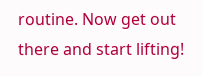routine. Now get out there and start lifting!